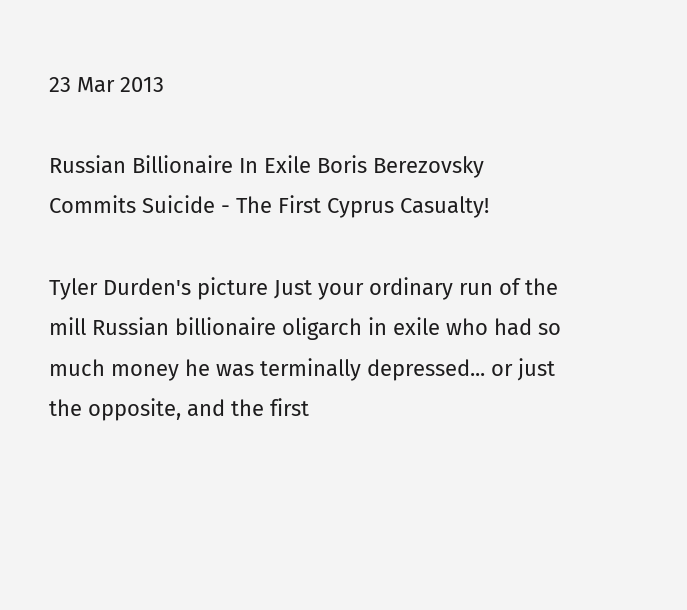23 Mar 2013

Russian Billionaire In Exile Boris Berezovsky Commits Suicide - The First Cyprus Casualty!

Tyler Durden's picture Just your ordinary run of the mill Russian billionaire oligarch in exile who had so much money he was terminally depressed... or just the opposite, and the first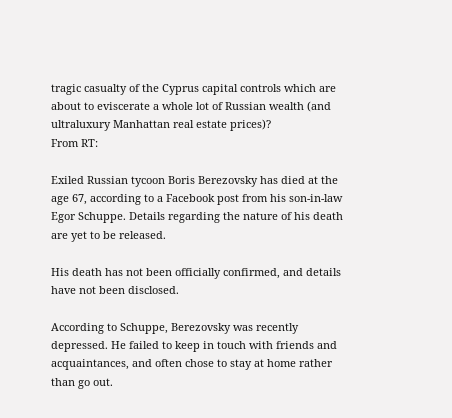tragic casualty of the Cyprus capital controls which are about to eviscerate a whole lot of Russian wealth (and ultraluxury Manhattan real estate prices)?
From RT:

Exiled Russian tycoon Boris Berezovsky has died at the age 67, according to a Facebook post from his son-in-law Egor Schuppe. Details regarding the nature of his death are yet to be released.

His death has not been officially confirmed, and details have not been disclosed.

According to Schuppe, Berezovsky was recently depressed. He failed to keep in touch with friends and acquaintances, and often chose to stay at home rather than go out.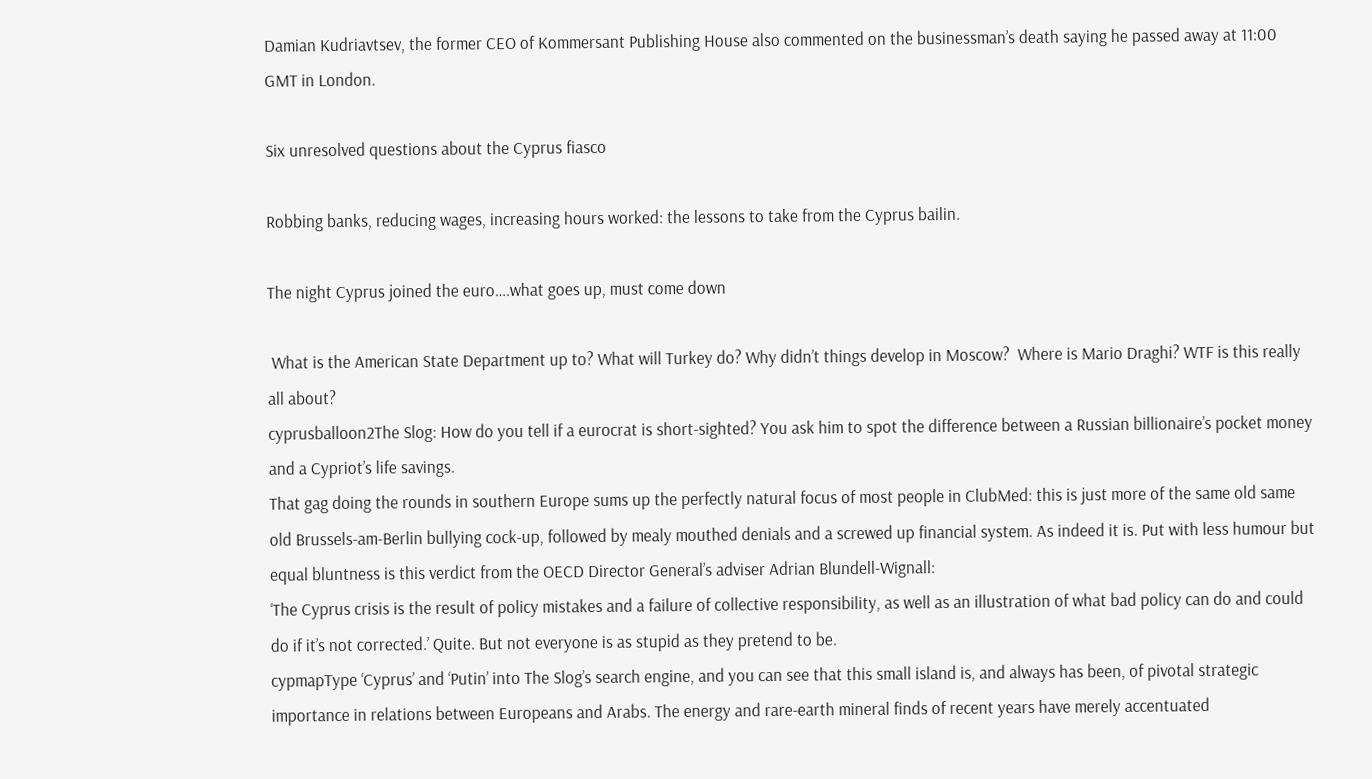Damian Kudriavtsev, the former CEO of Kommersant Publishing House also commented on the businessman’s death saying he passed away at 11:00 GMT in London.

Six unresolved questions about the Cyprus fiasco

Robbing banks, reducing wages, increasing hours worked: the lessons to take from the Cyprus bailin.

The night Cyprus joined the euro….what goes up, must come down

 What is the American State Department up to? What will Turkey do? Why didn’t things develop in Moscow?  Where is Mario Draghi? WTF is this really all about?
cyprusballoon2The Slog: How do you tell if a eurocrat is short-sighted? You ask him to spot the difference between a Russian billionaire’s pocket money and a Cypriot’s life savings.
That gag doing the rounds in southern Europe sums up the perfectly natural focus of most people in ClubMed: this is just more of the same old same old Brussels-am-Berlin bullying cock-up, followed by mealy mouthed denials and a screwed up financial system. As indeed it is. Put with less humour but equal bluntness is this verdict from the OECD Director General’s adviser Adrian Blundell-Wignall:
‘The Cyprus crisis is the result of policy mistakes and a failure of collective responsibility, as well as an illustration of what bad policy can do and could do if it’s not corrected.’ Quite. But not everyone is as stupid as they pretend to be.
cypmapType ‘Cyprus’ and ‘Putin’ into The Slog’s search engine, and you can see that this small island is, and always has been, of pivotal strategic importance in relations between Europeans and Arabs. The energy and rare-earth mineral finds of recent years have merely accentuated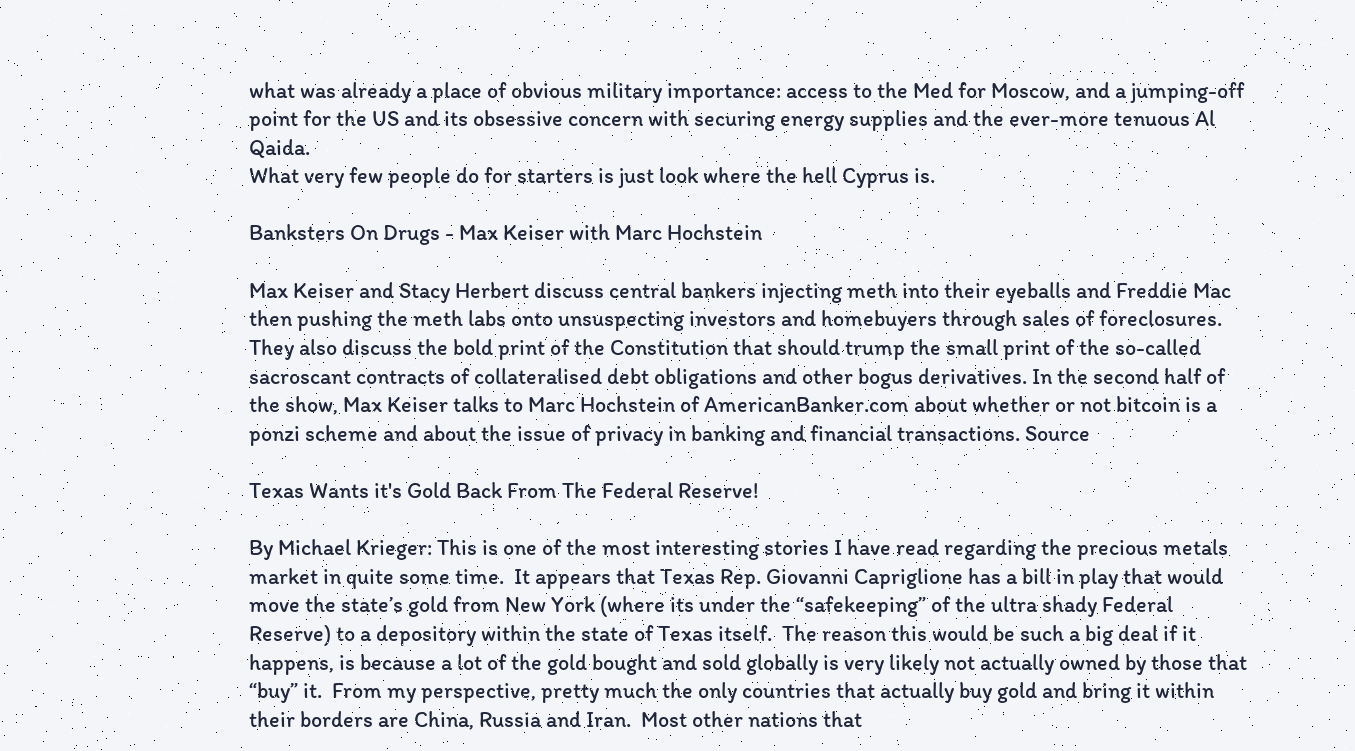what was already a place of obvious military importance: access to the Med for Moscow, and a jumping-off point for the US and its obsessive concern with securing energy supplies and the ever-more tenuous Al Qaida.
What very few people do for starters is just look where the hell Cyprus is.

Banksters On Drugs - Max Keiser with Marc Hochstein

Max Keiser and Stacy Herbert discuss central bankers injecting meth into their eyeballs and Freddie Mac then pushing the meth labs onto unsuspecting investors and homebuyers through sales of foreclosures. They also discuss the bold print of the Constitution that should trump the small print of the so-called sacroscant contracts of collateralised debt obligations and other bogus derivatives. In the second half of the show, Max Keiser talks to Marc Hochstein of AmericanBanker.com about whether or not bitcoin is a ponzi scheme and about the issue of privacy in banking and financial transactions. Source

Texas Wants it's Gold Back From The Federal Reserve!

By Michael Krieger: This is one of the most interesting stories I have read regarding the precious metals market in quite some time.  It appears that Texas Rep. Giovanni Capriglione has a bill in play that would move the state’s gold from New York (where its under the “safekeeping” of the ultra shady Federal Reserve) to a depository within the state of Texas itself.  The reason this would be such a big deal if it happens, is because a lot of the gold bought and sold globally is very likely not actually owned by those that “buy” it.  From my perspective, pretty much the only countries that actually buy gold and bring it within their borders are China, Russia and Iran.  Most other nations that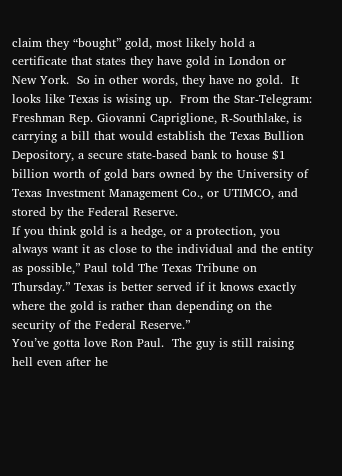claim they “bought” gold, most likely hold a certificate that states they have gold in London or New York.  So in other words, they have no gold.  It looks like Texas is wising up.  From the Star-Telegram:
Freshman Rep. Giovanni Capriglione, R-Southlake, is carrying a bill that would establish the Texas Bullion Depository, a secure state-based bank to house $1 billion worth of gold bars owned by the University of Texas Investment Management Co., or UTIMCO, and stored by the Federal Reserve.
If you think gold is a hedge, or a protection, you always want it as close to the individual and the entity as possible,” Paul told The Texas Tribune on Thursday.” Texas is better served if it knows exactly where the gold is rather than depending on the security of the Federal Reserve.”
You’ve gotta love Ron Paul.  The guy is still raising hell even after he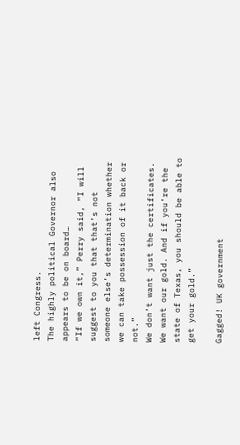left Congress.
The highly political Governor also appears to be on board…
“If we own it,” Perry said, “I will suggest to you that that’s not someone else’s determination whether we can take possession of it back or not.”
We don’t want just the certificates. We want our gold. And if you’re the state of Texas, you should be able to get your gold.”

Gagged! UK government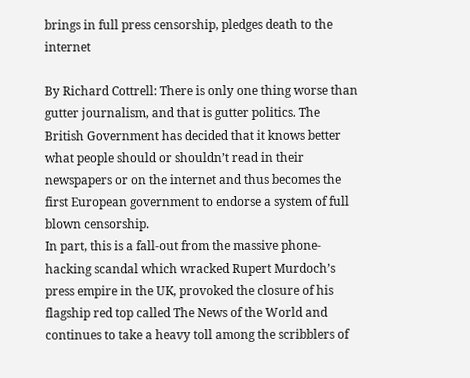brings in full press censorship, pledges death to the internet

By Richard Cottrell: There is only one thing worse than gutter journalism, and that is gutter politics. The British Government has decided that it knows better what people should or shouldn’t read in their newspapers or on the internet and thus becomes the first European government to endorse a system of full blown censorship.
In part, this is a fall-out from the massive phone-hacking scandal which wracked Rupert Murdoch’s press empire in the UK, provoked the closure of his flagship red top called The News of the World and continues to take a heavy toll among the scribblers of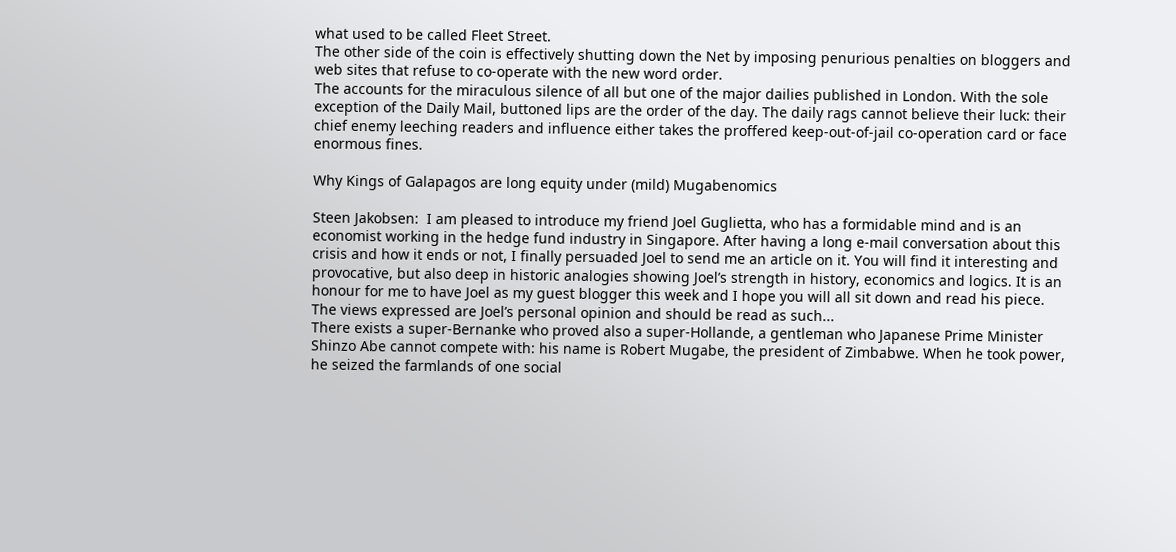what used to be called Fleet Street.
The other side of the coin is effectively shutting down the Net by imposing penurious penalties on bloggers and web sites that refuse to co-operate with the new word order.
The accounts for the miraculous silence of all but one of the major dailies published in London. With the sole exception of the Daily Mail, buttoned lips are the order of the day. The daily rags cannot believe their luck: their chief enemy leeching readers and influence either takes the proffered keep-out-of-jail co-operation card or face enormous fines.

Why Kings of Galapagos are long equity under (mild) Mugabenomics

Steen Jakobsen:  I am pleased to introduce my friend Joel Guglietta, who has a formidable mind and is an economist working in the hedge fund industry in Singapore. After having a long e-mail conversation about this crisis and how it ends or not, I finally persuaded Joel to send me an article on it. You will find it interesting and provocative, but also deep in historic analogies showing Joel’s strength in history, economics and logics. It is an honour for me to have Joel as my guest blogger this week and I hope you will all sit down and read his piece. The views expressed are Joel’s personal opinion and should be read as such...
There exists a super-Bernanke who proved also a super-Hollande, a gentleman who Japanese Prime Minister Shinzo Abe cannot compete with: his name is Robert Mugabe, the president of Zimbabwe. When he took power, he seized the farmlands of one social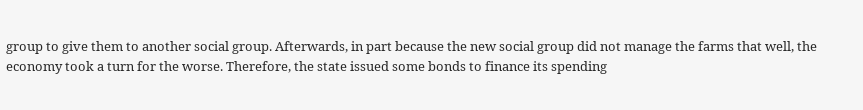group to give them to another social group. Afterwards, in part because the new social group did not manage the farms that well, the economy took a turn for the worse. Therefore, the state issued some bonds to finance its spending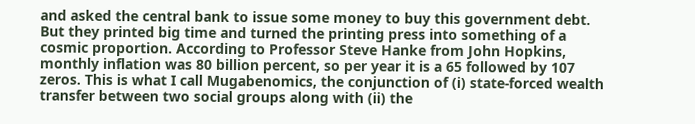and asked the central bank to issue some money to buy this government debt. But they printed big time and turned the printing press into something of a cosmic proportion. According to Professor Steve Hanke from John Hopkins, monthly inflation was 80 billion percent, so per year it is a 65 followed by 107 zeros. This is what I call Mugabenomics, the conjunction of (i) state-forced wealth transfer between two social groups along with (ii) the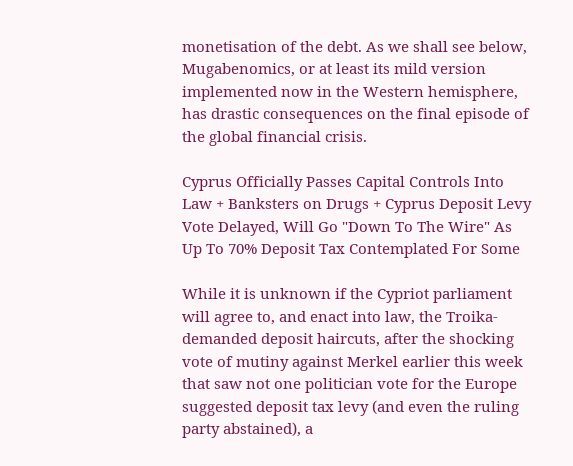monetisation of the debt. As we shall see below, Mugabenomics, or at least its mild version implemented now in the Western hemisphere, has drastic consequences on the final episode of the global financial crisis.

Cyprus Officially Passes Capital Controls Into Law + Banksters on Drugs + Cyprus Deposit Levy Vote Delayed, Will Go "Down To The Wire" As Up To 70% Deposit Tax Contemplated For Some

While it is unknown if the Cypriot parliament will agree to, and enact into law, the Troika-demanded deposit haircuts, after the shocking vote of mutiny against Merkel earlier this week that saw not one politician vote for the Europe suggested deposit tax levy (and even the ruling party abstained), a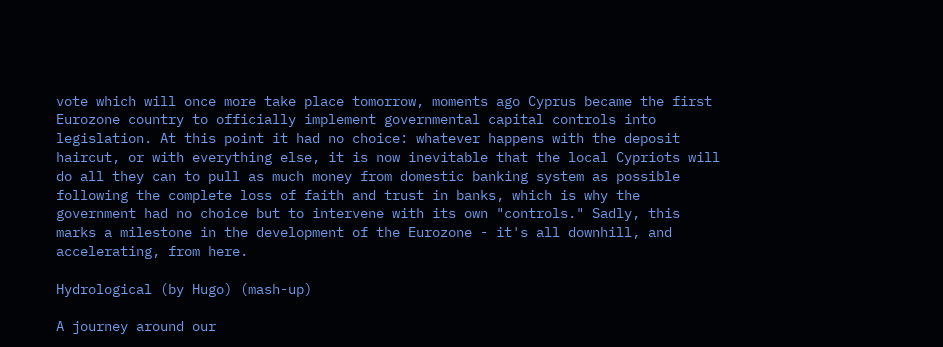vote which will once more take place tomorrow, moments ago Cyprus became the first Eurozone country to officially implement governmental capital controls into legislation. At this point it had no choice: whatever happens with the deposit haircut, or with everything else, it is now inevitable that the local Cypriots will do all they can to pull as much money from domestic banking system as possible following the complete loss of faith and trust in banks, which is why the government had no choice but to intervene with its own "controls." Sadly, this marks a milestone in the development of the Eurozone - it's all downhill, and accelerating, from here.

Hydrological (by Hugo) (mash-up)

A journey around our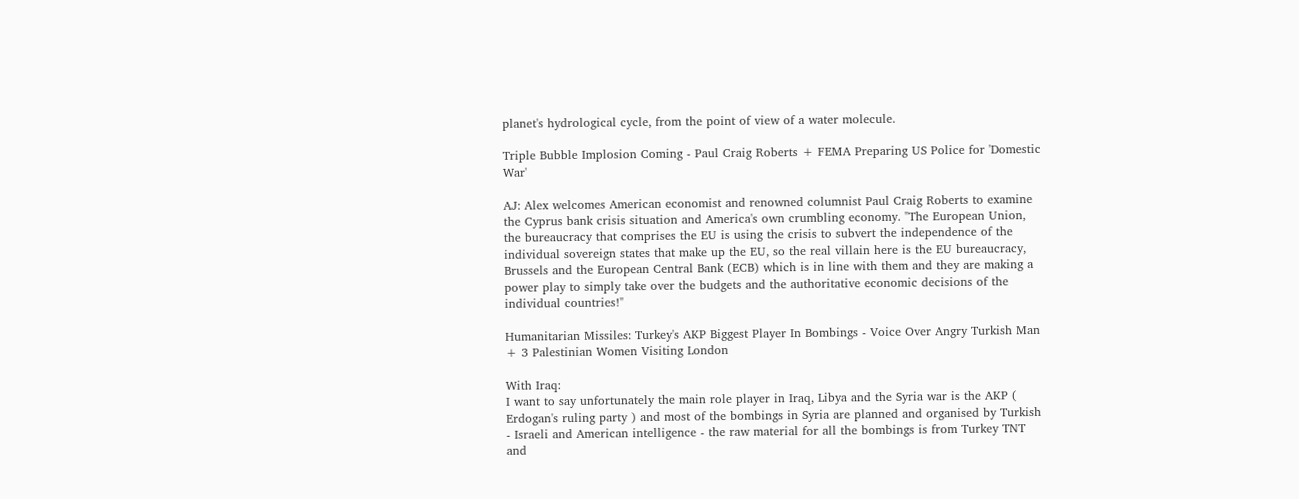planet's hydrological cycle, from the point of view of a water molecule.

Triple Bubble Implosion Coming - Paul Craig Roberts + FEMA Preparing US Police for 'Domestic War'

AJ: Alex welcomes American economist and renowned columnist Paul Craig Roberts to examine the Cyprus bank crisis situation and America's own crumbling economy. "The European Union, the bureaucracy that comprises the EU is using the crisis to subvert the independence of the individual sovereign states that make up the EU, so the real villain here is the EU bureaucracy, Brussels and the European Central Bank (ECB) which is in line with them and they are making a power play to simply take over the budgets and the authoritative economic decisions of the individual countries!"

Humanitarian Missiles: Turkey's AKP Biggest Player In Bombings - Voice Over Angry Turkish Man + 3 Palestinian Women Visiting London

With Iraq:
I want to say unfortunately the main role player in Iraq, Libya and the Syria war is the AKP ( Erdogan's ruling party ) and most of the bombings in Syria are planned and organised by Turkish - Israeli and American intelligence - the raw material for all the bombings is from Turkey TNT and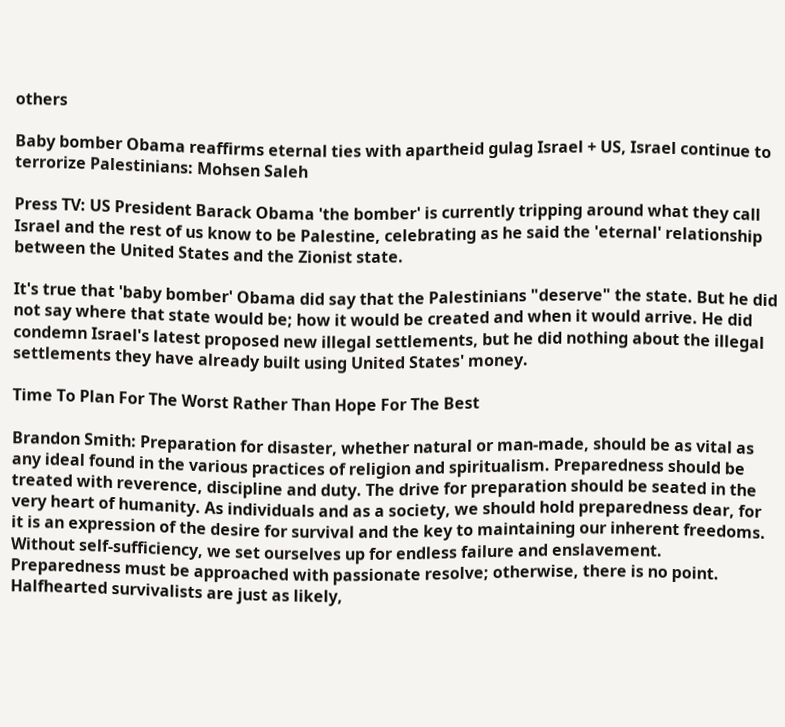others

Baby bomber Obama reaffirms eternal ties with apartheid gulag Israel + US, Israel continue to terrorize Palestinians: Mohsen Saleh

Press TV: US President Barack Obama 'the bomber' is currently tripping around what they call Israel and the rest of us know to be Palestine, celebrating as he said the 'eternal' relationship between the United States and the Zionist state.

It's true that 'baby bomber' Obama did say that the Palestinians "deserve" the state. But he did not say where that state would be; how it would be created and when it would arrive. He did condemn Israel's latest proposed new illegal settlements, but he did nothing about the illegal settlements they have already built using United States' money.

Time To Plan For The Worst Rather Than Hope For The Best

Brandon Smith: Preparation for disaster, whether natural or man-made, should be as vital as any ideal found in the various practices of religion and spiritualism. Preparedness should be treated with reverence, discipline and duty. The drive for preparation should be seated in the very heart of humanity. As individuals and as a society, we should hold preparedness dear, for it is an expression of the desire for survival and the key to maintaining our inherent freedoms. Without self-sufficiency, we set ourselves up for endless failure and enslavement.
Preparedness must be approached with passionate resolve; otherwise, there is no point. Halfhearted survivalists are just as likely,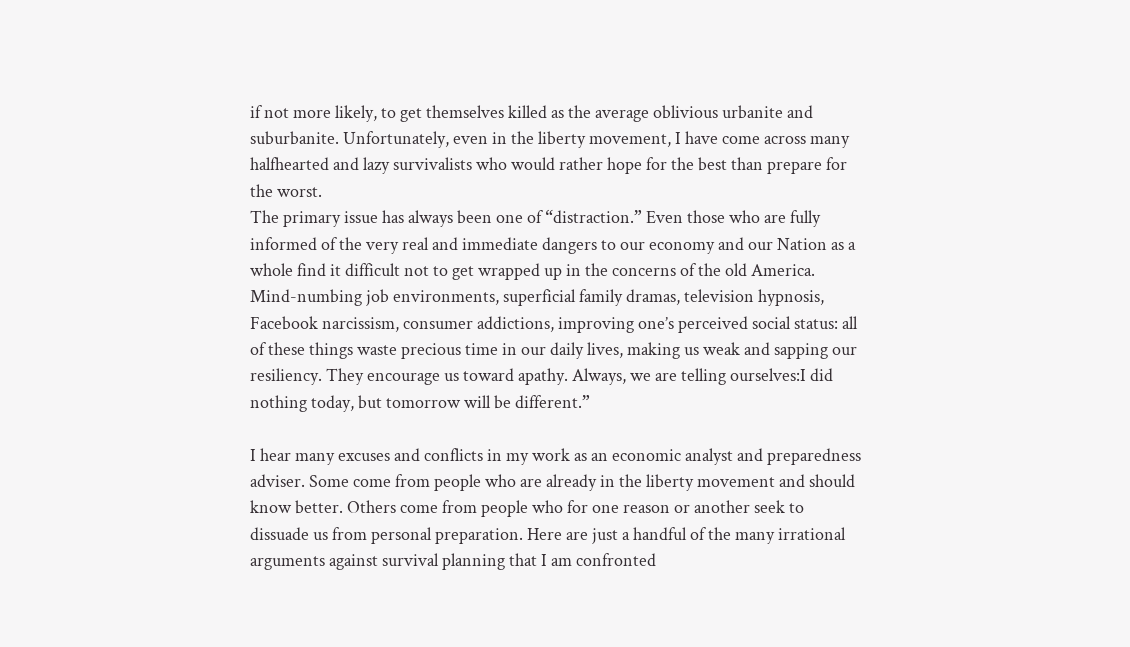if not more likely, to get themselves killed as the average oblivious urbanite and suburbanite. Unfortunately, even in the liberty movement, I have come across many halfhearted and lazy survivalists who would rather hope for the best than prepare for the worst.
The primary issue has always been one of “distraction.” Even those who are fully informed of the very real and immediate dangers to our economy and our Nation as a whole find it difficult not to get wrapped up in the concerns of the old America. Mind-numbing job environments, superficial family dramas, television hypnosis, Facebook narcissism, consumer addictions, improving one’s perceived social status: all of these things waste precious time in our daily lives, making us weak and sapping our resiliency. They encourage us toward apathy. Always, we are telling ourselves:I did nothing today, but tomorrow will be different.”

I hear many excuses and conflicts in my work as an economic analyst and preparedness adviser. Some come from people who are already in the liberty movement and should know better. Others come from people who for one reason or another seek to dissuade us from personal preparation. Here are just a handful of the many irrational arguments against survival planning that I am confronted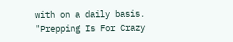with on a daily basis.
"Prepping Is For Crazy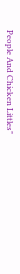People And Chicken Littles"